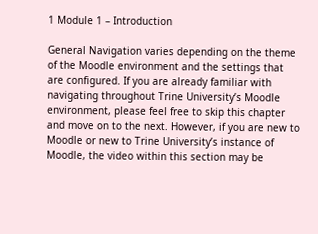1 Module 1 – Introduction

General Navigation varies depending on the theme of the Moodle environment and the settings that are configured. If you are already familiar with navigating throughout Trine University’s Moodle environment, please feel free to skip this chapter and move on to the next. However, if you are new to Moodle or new to Trine University’s instance of Moodle, the video within this section may be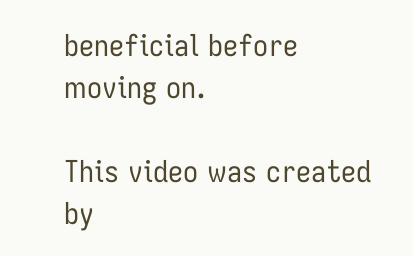beneficial before moving on.

This video was created by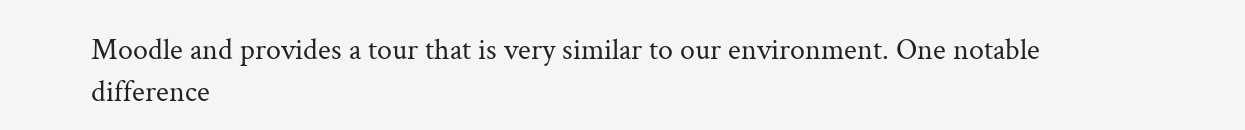Moodle and provides a tour that is very similar to our environment. One notable difference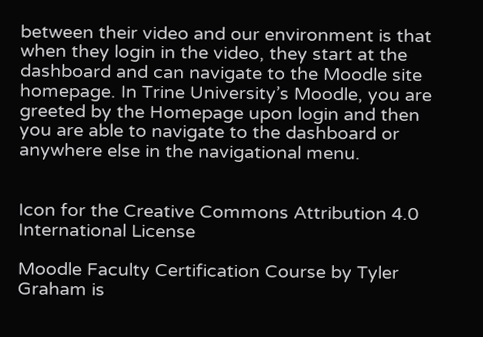between their video and our environment is that when they login in the video, they start at the dashboard and can navigate to the Moodle site homepage. In Trine University’s Moodle, you are greeted by the Homepage upon login and then you are able to navigate to the dashboard or anywhere else in the navigational menu.


Icon for the Creative Commons Attribution 4.0 International License

Moodle Faculty Certification Course by Tyler Graham is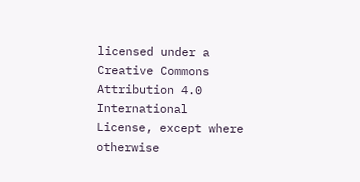licensed under a Creative Commons Attribution 4.0 International License, except where otherwise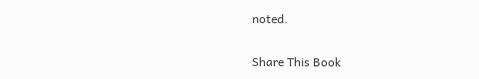noted.

Share This Book